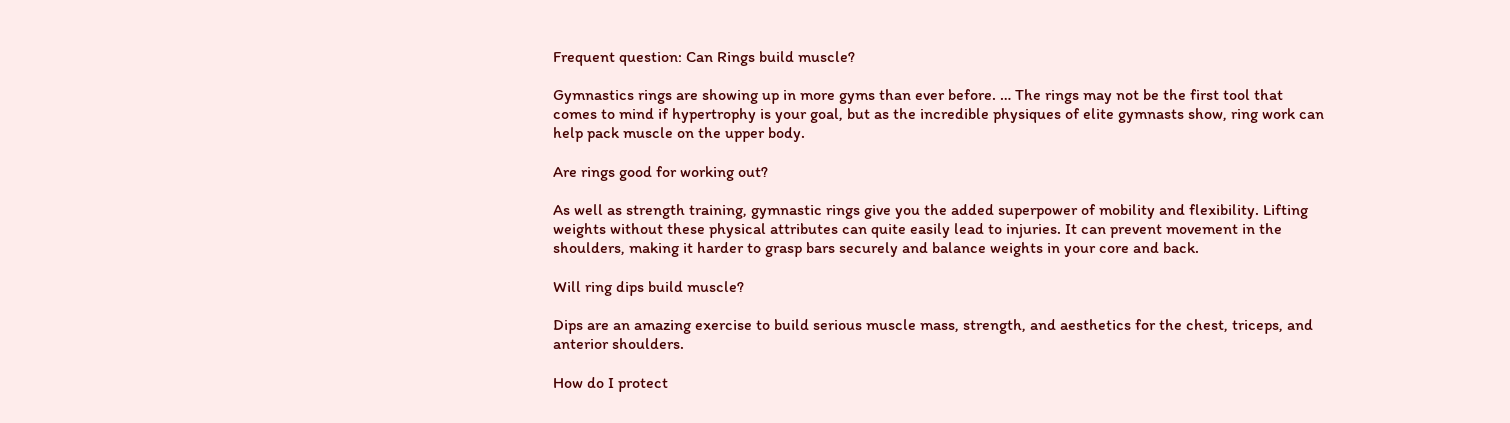Frequent question: Can Rings build muscle?

Gymnastics rings are showing up in more gyms than ever before. … The rings may not be the first tool that comes to mind if hypertrophy is your goal, but as the incredible physiques of elite gymnasts show, ring work can help pack muscle on the upper body.

Are rings good for working out?

As well as strength training, gymnastic rings give you the added superpower of mobility and flexibility. Lifting weights without these physical attributes can quite easily lead to injuries. It can prevent movement in the shoulders, making it harder to grasp bars securely and balance weights in your core and back.

Will ring dips build muscle?

Dips are an amazing exercise to build serious muscle mass, strength, and aesthetics for the chest, triceps, and anterior shoulders.

How do I protect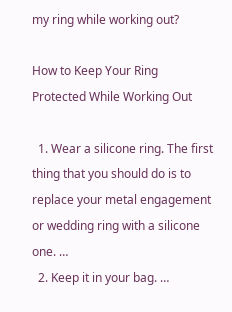my ring while working out?

How to Keep Your Ring Protected While Working Out

  1. Wear a silicone ring. The first thing that you should do is to replace your metal engagement or wedding ring with a silicone one. …
  2. Keep it in your bag. …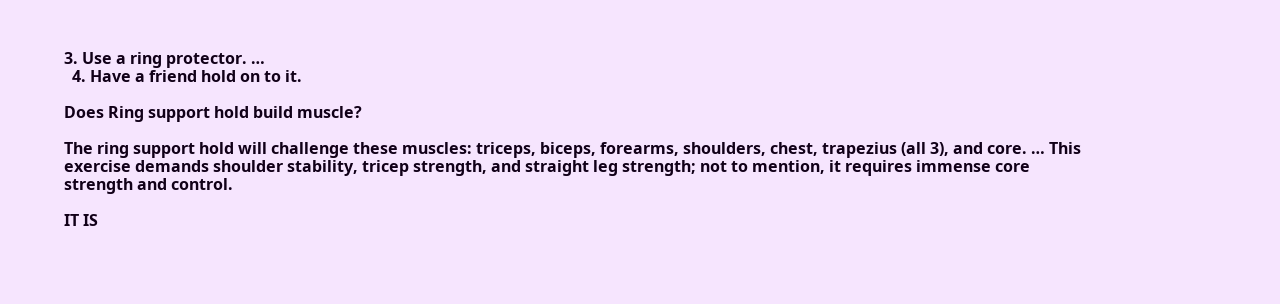3. Use a ring protector. …
  4. Have a friend hold on to it.

Does Ring support hold build muscle?

The ring support hold will challenge these muscles: triceps, biceps, forearms, shoulders, chest, trapezius (all 3), and core. … This exercise demands shoulder stability, tricep strength, and straight leg strength; not to mention, it requires immense core strength and control.

IT IS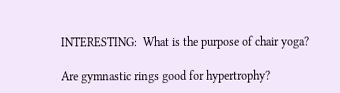INTERESTING:  What is the purpose of chair yoga?

Are gymnastic rings good for hypertrophy?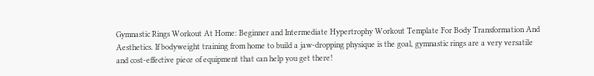Gymnastic Rings Workout At Home: Beginner and Intermediate Hypertrophy Workout Template For Body Transformation And Aesthetics. If bodyweight training from home to build a jaw-dropping physique is the goal, gymnastic rings are a very versatile and cost-effective piece of equipment that can help you get there!